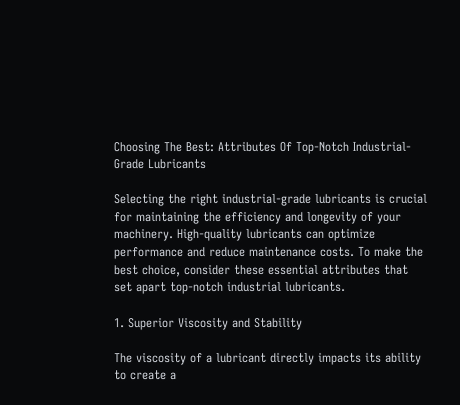Choosing The Best: Attributes Of Top-Notch Industrial-Grade Lubricants

Selecting the right industrial-grade lubricants is crucial for maintaining the efficiency and longevity of your machinery. High-quality lubricants can optimize performance and reduce maintenance costs. To make the best choice, consider these essential attributes that set apart top-notch industrial lubricants.

1. Superior Viscosity and Stability

The viscosity of a lubricant directly impacts its ability to create a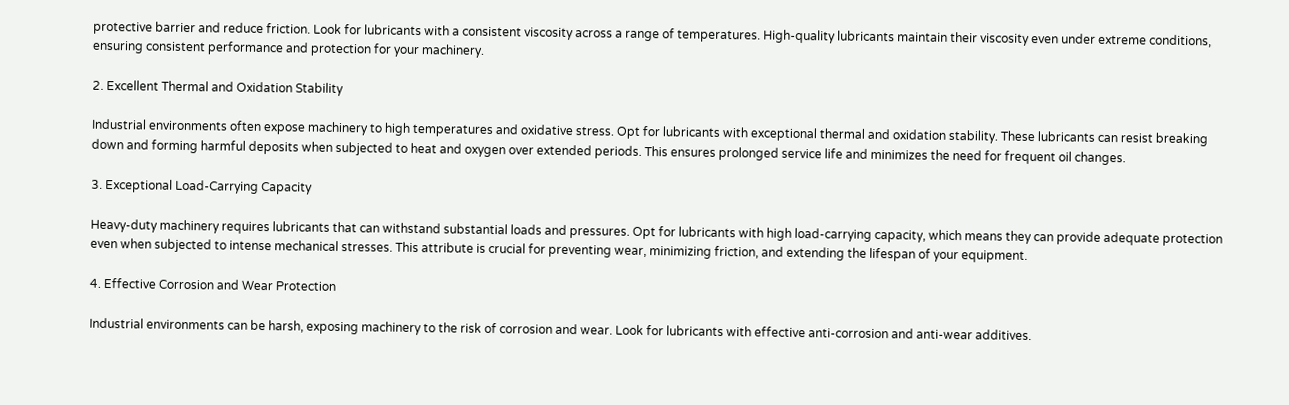protective barrier and reduce friction. Look for lubricants with a consistent viscosity across a range of temperatures. High-quality lubricants maintain their viscosity even under extreme conditions, ensuring consistent performance and protection for your machinery.

2. Excellent Thermal and Oxidation Stability

Industrial environments often expose machinery to high temperatures and oxidative stress. Opt for lubricants with exceptional thermal and oxidation stability. These lubricants can resist breaking down and forming harmful deposits when subjected to heat and oxygen over extended periods. This ensures prolonged service life and minimizes the need for frequent oil changes.

3. Exceptional Load-Carrying Capacity

Heavy-duty machinery requires lubricants that can withstand substantial loads and pressures. Opt for lubricants with high load-carrying capacity, which means they can provide adequate protection even when subjected to intense mechanical stresses. This attribute is crucial for preventing wear, minimizing friction, and extending the lifespan of your equipment.

4. Effective Corrosion and Wear Protection

Industrial environments can be harsh, exposing machinery to the risk of corrosion and wear. Look for lubricants with effective anti-corrosion and anti-wear additives.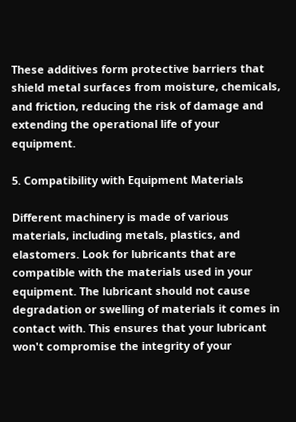These additives form protective barriers that shield metal surfaces from moisture, chemicals, and friction, reducing the risk of damage and extending the operational life of your equipment.

5. Compatibility with Equipment Materials

Different machinery is made of various materials, including metals, plastics, and elastomers. Look for lubricants that are compatible with the materials used in your equipment. The lubricant should not cause degradation or swelling of materials it comes in contact with. This ensures that your lubricant won't compromise the integrity of your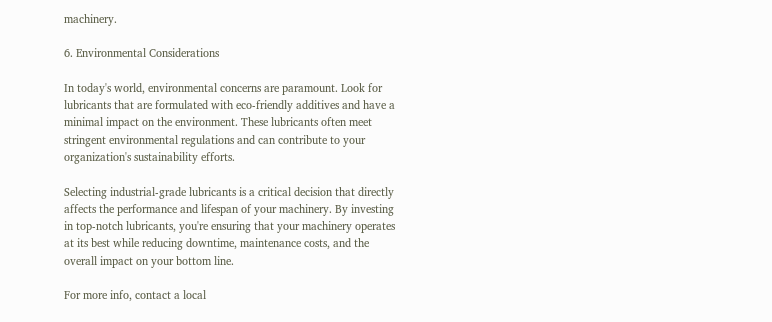machinery.

6. Environmental Considerations

In today's world, environmental concerns are paramount. Look for lubricants that are formulated with eco-friendly additives and have a minimal impact on the environment. These lubricants often meet stringent environmental regulations and can contribute to your organization's sustainability efforts.

Selecting industrial-grade lubricants is a critical decision that directly affects the performance and lifespan of your machinery. By investing in top-notch lubricants, you're ensuring that your machinery operates at its best while reducing downtime, maintenance costs, and the overall impact on your bottom line.

For more info, contact a local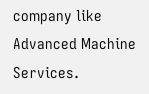company like Advanced Machine Services.